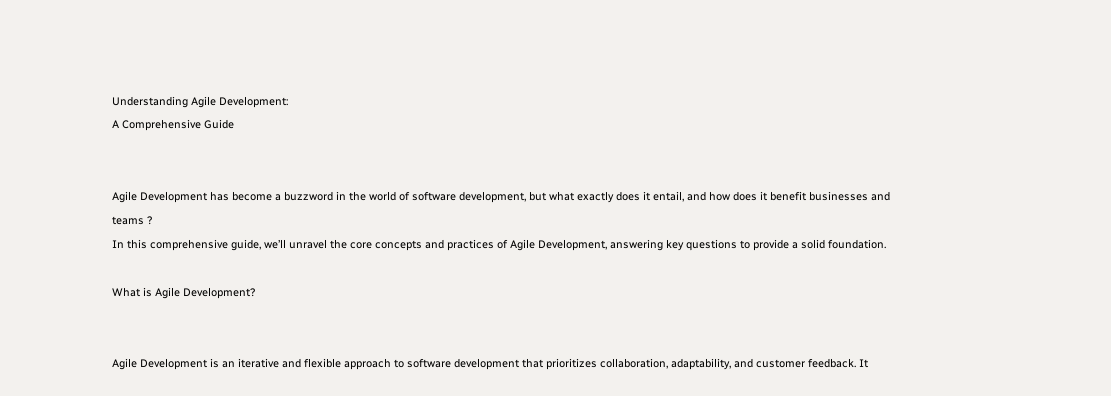Understanding Agile Development:
A Comprehensive Guide


Agile Development has become a buzzword in the world of software development, but what exactly does it entail, and how does it benefit businesses and teams ?
In this comprehensive guide, we’ll unravel the core concepts and practices of Agile Development, answering key questions to provide a solid foundation.

What is Agile Development?


Agile Development is an iterative and flexible approach to software development that prioritizes collaboration, adaptability, and customer feedback. It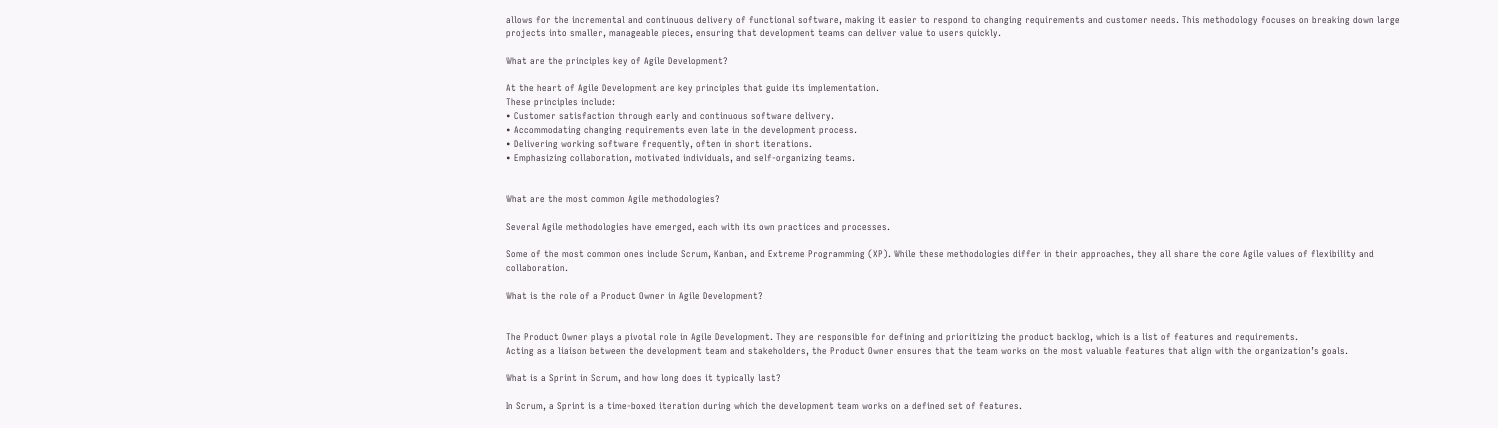allows for the incremental and continuous delivery of functional software, making it easier to respond to changing requirements and customer needs. This methodology focuses on breaking down large projects into smaller, manageable pieces, ensuring that development teams can deliver value to users quickly.

What are the principles key of Agile Development?

At the heart of Agile Development are key principles that guide its implementation.
These principles include:
• Customer satisfaction through early and continuous software delivery.
• Accommodating changing requirements even late in the development process.
• Delivering working software frequently, often in short iterations.
• Emphasizing collaboration, motivated individuals, and self-organizing teams.


What are the most common Agile methodologies?

Several Agile methodologies have emerged, each with its own practices and processes.

Some of the most common ones include Scrum, Kanban, and Extreme Programming (XP). While these methodologies differ in their approaches, they all share the core Agile values of flexibility and collaboration.

What is the role of a Product Owner in Agile Development?


The Product Owner plays a pivotal role in Agile Development. They are responsible for defining and prioritizing the product backlog, which is a list of features and requirements.
Acting as a liaison between the development team and stakeholders, the Product Owner ensures that the team works on the most valuable features that align with the organization’s goals.

What is a Sprint in Scrum, and how long does it typically last?

In Scrum, a Sprint is a time-boxed iteration during which the development team works on a defined set of features.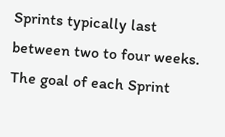Sprints typically last between two to four weeks. The goal of each Sprint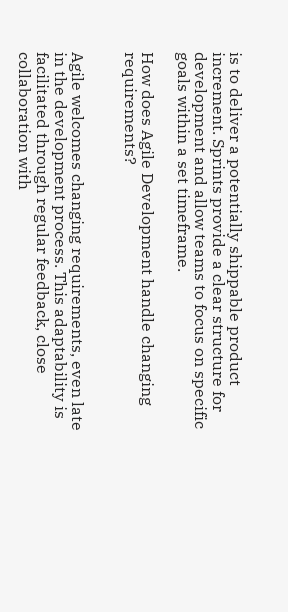is to deliver a potentially shippable product increment. Sprints provide a clear structure for development and allow teams to focus on specific goals within a set timeframe.

How does Agile Development handle changing requirements?


Agile welcomes changing requirements, even late in the development process. This adaptability is facilitated through regular feedback, close collaboration with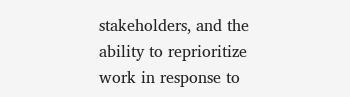stakeholders, and the ability to reprioritize work in response to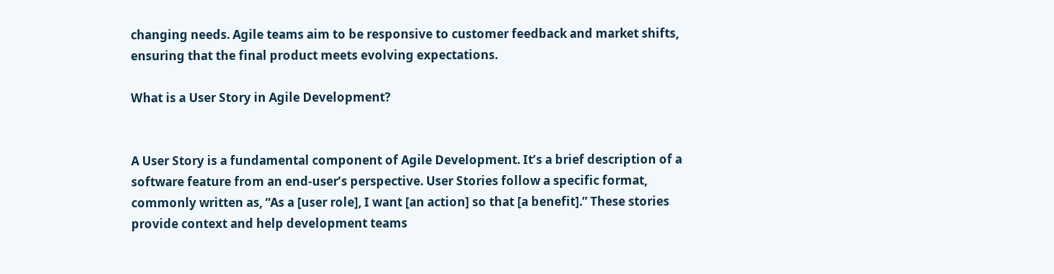changing needs. Agile teams aim to be responsive to customer feedback and market shifts, ensuring that the final product meets evolving expectations.

What is a User Story in Agile Development?


A User Story is a fundamental component of Agile Development. It’s a brief description of a software feature from an end-user’s perspective. User Stories follow a specific format, commonly written as, “As a [user role], I want [an action] so that [a benefit].” These stories provide context and help development teams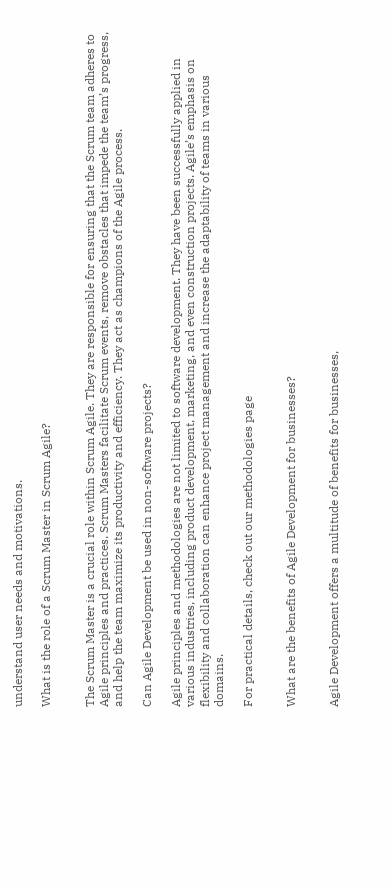understand user needs and motivations.

What is the role of a Scrum Master in Scrum Agile?


The Scrum Master is a crucial role within Scrum Agile. They are responsible for ensuring that the Scrum team adheres to Agile principles and practices. Scrum Masters facilitate Scrum events, remove obstacles that impede the team’s progress, and help the team maximize its productivity and efficiency. They act as champions of the Agile process.

Can Agile Development be used in non-software projects?

Agile principles and methodologies are not limited to software development. They have been successfully applied in various industries, including product development, marketing, and even construction projects. Agile’s emphasis on flexibility and collaboration can enhance project management and increase the adaptability of teams in various domains.

For practical details, check out our methodologies page


What are the benefits of Agile Development for businesses?


Agile Development offers a multitude of benefits for businesses,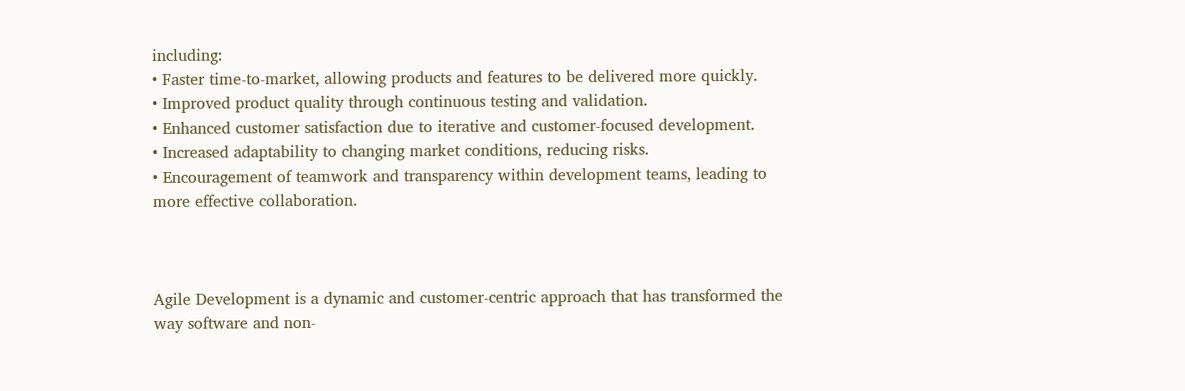including:
• Faster time-to-market, allowing products and features to be delivered more quickly.
• Improved product quality through continuous testing and validation.
• Enhanced customer satisfaction due to iterative and customer-focused development.
• Increased adaptability to changing market conditions, reducing risks.
• Encouragement of teamwork and transparency within development teams, leading to more effective collaboration.



Agile Development is a dynamic and customer-centric approach that has transformed the way software and non-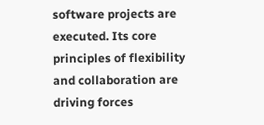software projects are executed. Its core principles of flexibility and collaboration are driving forces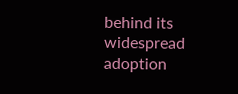behind its widespread adoption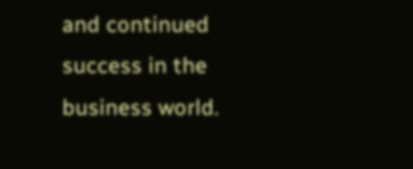and continued success in the business world.